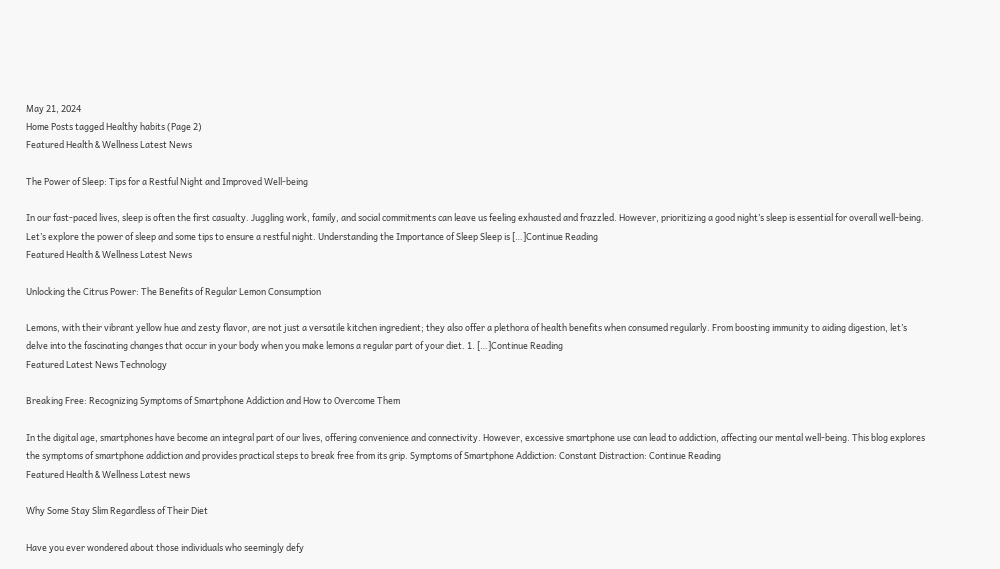May 21, 2024
Home Posts tagged Healthy habits (Page 2)
Featured Health & Wellness Latest News

The Power of Sleep: Tips for a Restful Night and Improved Well-being

In our fast-paced lives, sleep is often the first casualty. Juggling work, family, and social commitments can leave us feeling exhausted and frazzled. However, prioritizing a good night’s sleep is essential for overall well-being. Let’s explore the power of sleep and some tips to ensure a restful night. Understanding the Importance of Sleep Sleep is […]Continue Reading
Featured Health & Wellness Latest News

Unlocking the Citrus Power: The Benefits of Regular Lemon Consumption

Lemons, with their vibrant yellow hue and zesty flavor, are not just a versatile kitchen ingredient; they also offer a plethora of health benefits when consumed regularly. From boosting immunity to aiding digestion, let’s delve into the fascinating changes that occur in your body when you make lemons a regular part of your diet. 1. […]Continue Reading
Featured Latest News Technology

Breaking Free: Recognizing Symptoms of Smartphone Addiction and How to Overcome Them

In the digital age, smartphones have become an integral part of our lives, offering convenience and connectivity. However, excessive smartphone use can lead to addiction, affecting our mental well-being. This blog explores the symptoms of smartphone addiction and provides practical steps to break free from its grip. Symptoms of Smartphone Addiction: Constant Distraction: Continue Reading
Featured Health & Wellness Latest news

Why Some Stay Slim Regardless of Their Diet

Have you ever wondered about those individuals who seemingly defy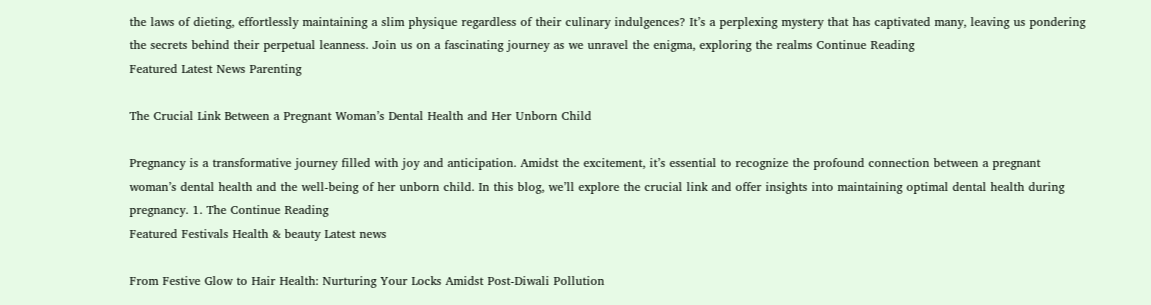the laws of dieting, effortlessly maintaining a slim physique regardless of their culinary indulgences? It’s a perplexing mystery that has captivated many, leaving us pondering the secrets behind their perpetual leanness. Join us on a fascinating journey as we unravel the enigma, exploring the realms Continue Reading
Featured Latest News Parenting

The Crucial Link Between a Pregnant Woman’s Dental Health and Her Unborn Child

Pregnancy is a transformative journey filled with joy and anticipation. Amidst the excitement, it’s essential to recognize the profound connection between a pregnant woman’s dental health and the well-being of her unborn child. In this blog, we’ll explore the crucial link and offer insights into maintaining optimal dental health during pregnancy. 1. The Continue Reading
Featured Festivals Health & beauty Latest news

From Festive Glow to Hair Health: Nurturing Your Locks Amidst Post-Diwali Pollution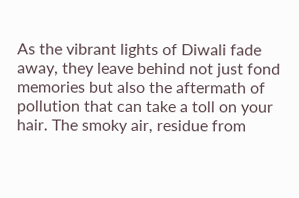As the vibrant lights of Diwali fade away, they leave behind not just fond memories but also the aftermath of pollution that can take a toll on your hair. The smoky air, residue from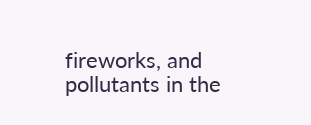fireworks, and pollutants in the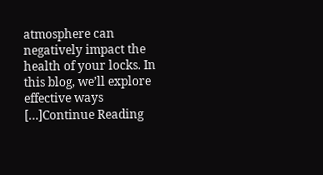atmosphere can negatively impact the health of your locks. In this blog, we’ll explore effective ways […]Continue Reading